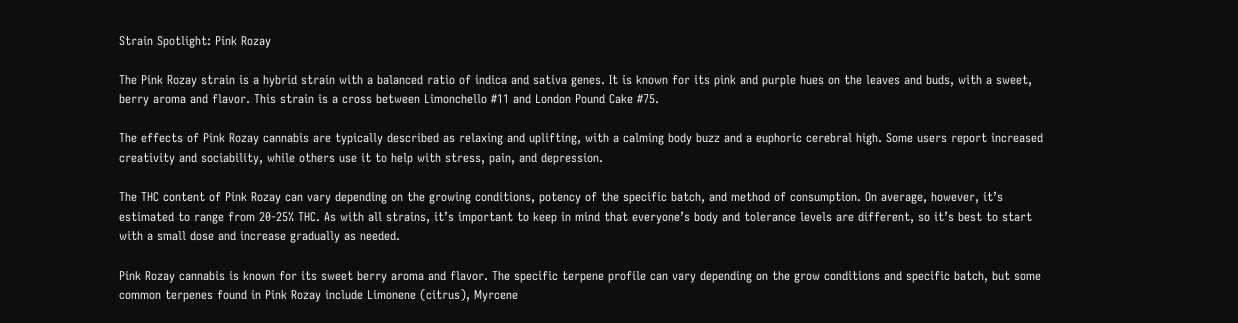Strain Spotlight: Pink Rozay

The Pink Rozay strain is a hybrid strain with a balanced ratio of indica and sativa genes. It is known for its pink and purple hues on the leaves and buds, with a sweet, berry aroma and flavor. This strain is a cross between Limonchello #11 and London Pound Cake #75.

The effects of Pink Rozay cannabis are typically described as relaxing and uplifting, with a calming body buzz and a euphoric cerebral high. Some users report increased creativity and sociability, while others use it to help with stress, pain, and depression.

The THC content of Pink Rozay can vary depending on the growing conditions, potency of the specific batch, and method of consumption. On average, however, it’s estimated to range from 20-25% THC. As with all strains, it’s important to keep in mind that everyone’s body and tolerance levels are different, so it’s best to start with a small dose and increase gradually as needed.

Pink Rozay cannabis is known for its sweet berry aroma and flavor. The specific terpene profile can vary depending on the grow conditions and specific batch, but some common terpenes found in Pink Rozay include Limonene (citrus), Myrcene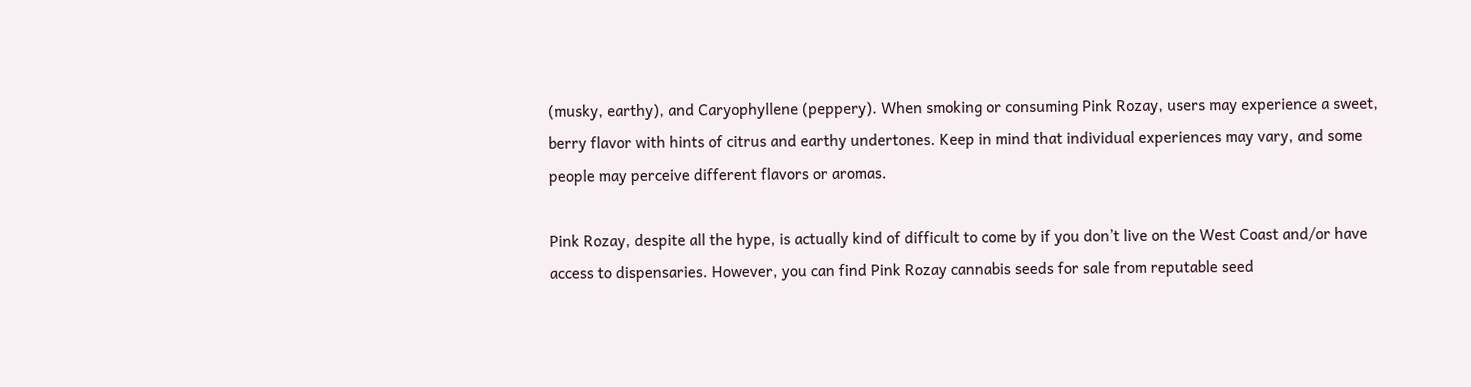(musky, earthy), and Caryophyllene (peppery). When smoking or consuming Pink Rozay, users may experience a sweet, berry flavor with hints of citrus and earthy undertones. Keep in mind that individual experiences may vary, and some people may perceive different flavors or aromas.

Pink Rozay, despite all the hype, is actually kind of difficult to come by if you don’t live on the West Coast and/or have access to dispensaries. However, you can find Pink Rozay cannabis seeds for sale from reputable seed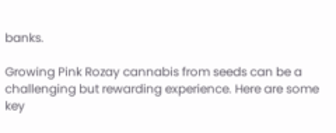banks.

Growing Pink Rozay cannabis from seeds can be a challenging but rewarding experience. Here are some key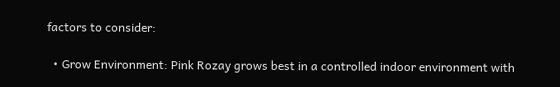factors to consider:

  • Grow Environment: Pink Rozay grows best in a controlled indoor environment with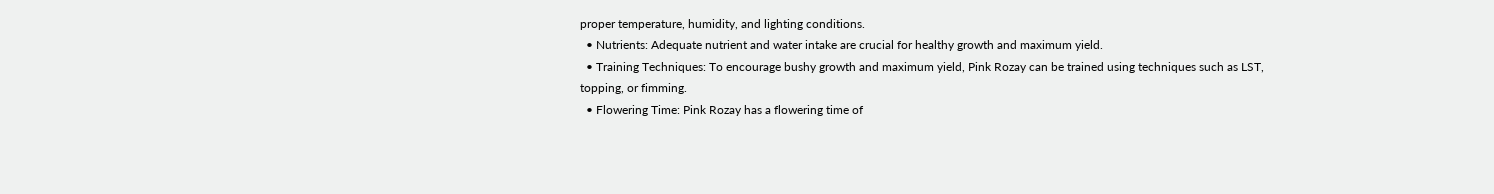proper temperature, humidity, and lighting conditions.
  • Nutrients: Adequate nutrient and water intake are crucial for healthy growth and maximum yield.
  • Training Techniques: To encourage bushy growth and maximum yield, Pink Rozay can be trained using techniques such as LST, topping, or fimming.
  • Flowering Time: Pink Rozay has a flowering time of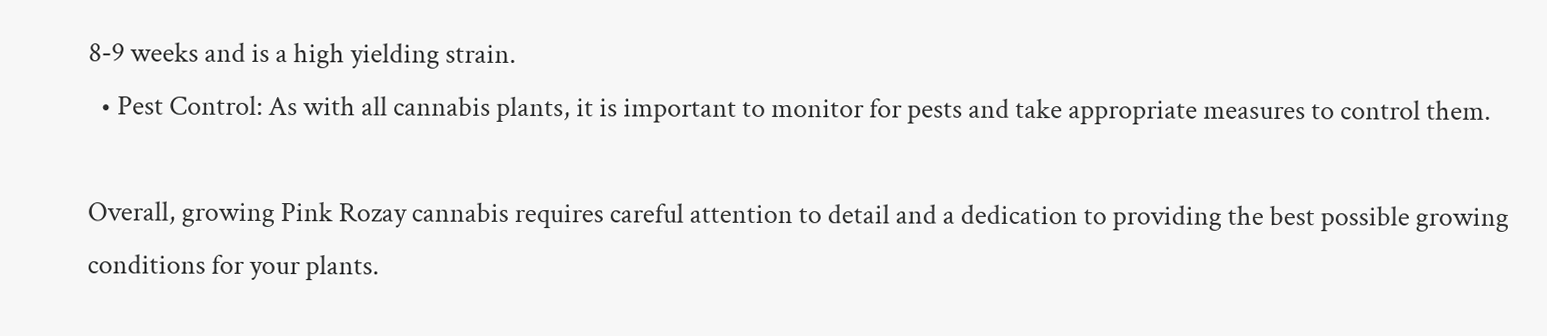8-9 weeks and is a high yielding strain.
  • Pest Control: As with all cannabis plants, it is important to monitor for pests and take appropriate measures to control them.

Overall, growing Pink Rozay cannabis requires careful attention to detail and a dedication to providing the best possible growing conditions for your plants.